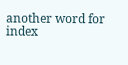another word for index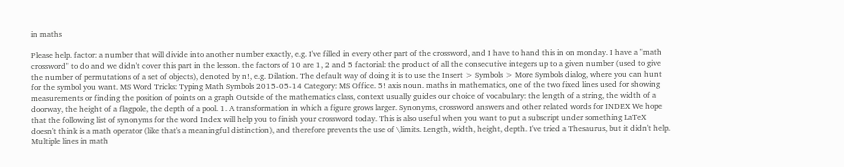in maths

Please help. factor: a number that will divide into another number exactly, e.g. I've filled in every other part of the crossword, and I have to hand this in on monday. I have a "math crossword" to do and we didn't cover this part in the lesson. the factors of 10 are 1, 2 and 5 factorial: the product of all the consecutive integers up to a given number (used to give the number of permutations of a set of objects), denoted by n!, e.g. Dilation. The default way of doing it is to use the Insert > Symbols > More Symbols dialog, where you can hunt for the symbol you want. MS Word Tricks: Typing Math Symbols 2015-05-14 Category: MS Office. 5! axis noun. maths in mathematics, one of the two fixed lines used for showing measurements or finding the position of points on a graph Outside of the mathematics class, context usually guides our choice of vocabulary: the length of a string, the width of a doorway, the height of a flagpole, the depth of a pool. 1. A transformation in which a figure grows larger. Synonyms, crossword answers and other related words for INDEX We hope that the following list of synonyms for the word Index will help you to finish your crossword today. This is also useful when you want to put a subscript under something LaTeX doesn't think is a math operator (like that's a meaningful distinction), and therefore prevents the use of \limits. Length, width, height, depth. I've tried a Thesaurus, but it didn't help. Multiple lines in math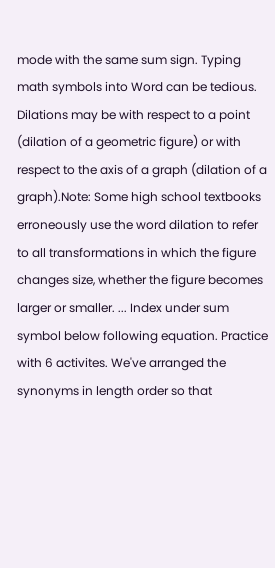mode with the same sum sign. Typing math symbols into Word can be tedious. Dilations may be with respect to a point (dilation of a geometric figure) or with respect to the axis of a graph (dilation of a graph).Note: Some high school textbooks erroneously use the word dilation to refer to all transformations in which the figure changes size, whether the figure becomes larger or smaller. ... Index under sum symbol below following equation. Practice with 6 activites. We've arranged the synonyms in length order so that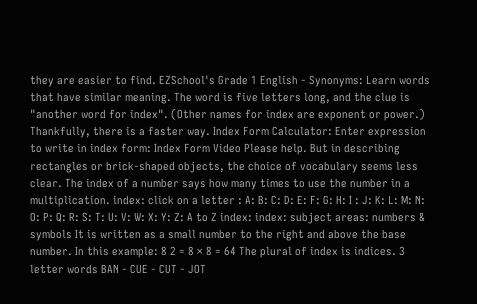they are easier to find. EZSchool's Grade 1 English - Synonyms: Learn words that have similar meaning. The word is five letters long, and the clue is "another word for index". (Other names for index are exponent or power.) Thankfully, there is a faster way. Index Form Calculator: Enter expression to write in index form: Index Form Video Please help. But in describing rectangles or brick-shaped objects, the choice of vocabulary seems less clear. The index of a number says how many times to use the number in a multiplication. index: click on a letter : A: B: C: D: E: F: G: H: I : J: K: L: M: N: O: P: Q: R: S: T: U: V: W: X: Y: Z: A to Z index: index: subject areas: numbers & symbols It is written as a small number to the right and above the base number. In this example: 8 2 = 8 × 8 = 64 The plural of index is indices. 3 letter words BAN - CUE - CUT - JOT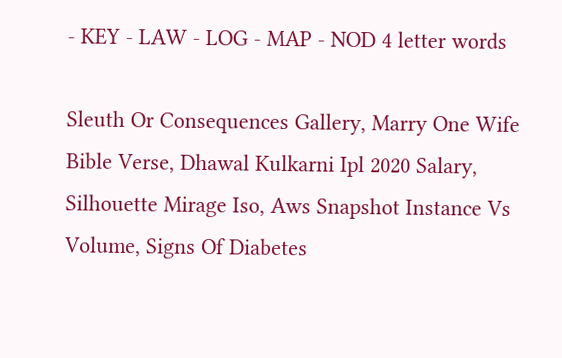- KEY - LAW - LOG - MAP - NOD 4 letter words

Sleuth Or Consequences Gallery, Marry One Wife Bible Verse, Dhawal Kulkarni Ipl 2020 Salary, Silhouette Mirage Iso, Aws Snapshot Instance Vs Volume, Signs Of Diabetes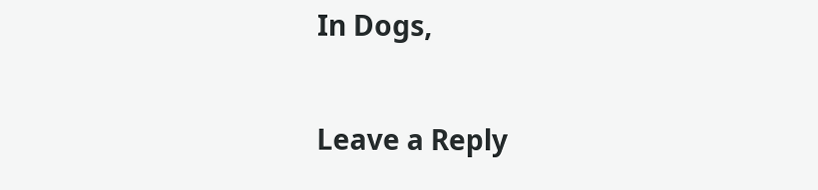In Dogs,

Leave a Reply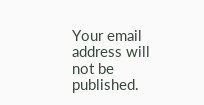Your email address will not be published.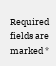Required fields are marked *